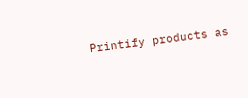Printify products as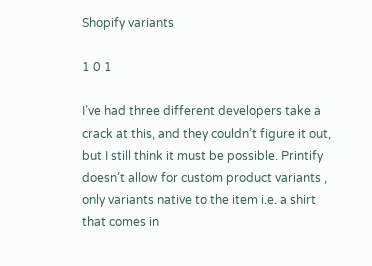Shopify variants

1 0 1

I’ve had three different developers take a crack at this, and they couldn’t figure it out, but I still think it must be possible. Printify doesn’t allow for custom product variants , only variants native to the item i.e. a shirt that comes in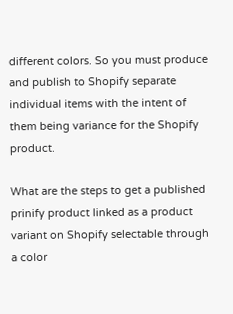different colors. So you must produce and publish to Shopify separate individual items with the intent of them being variance for the Shopify product.

What are the steps to get a published prinify product linked as a product variant on Shopify selectable through a color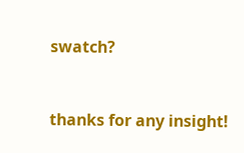swatch?


thanks for any insight!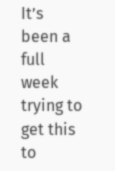It’s been a full week trying to get this to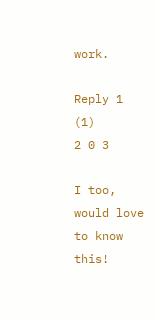work.

Reply 1 (1)
2 0 3

I too, would love to know this!